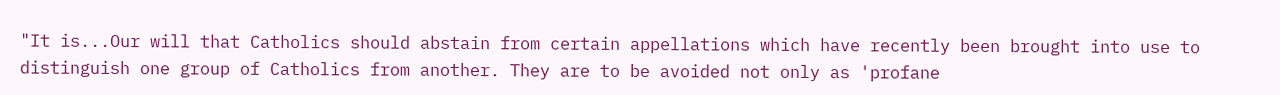"It is...Our will that Catholics should abstain from certain appellations which have recently been brought into use to distinguish one group of Catholics from another. They are to be avoided not only as 'profane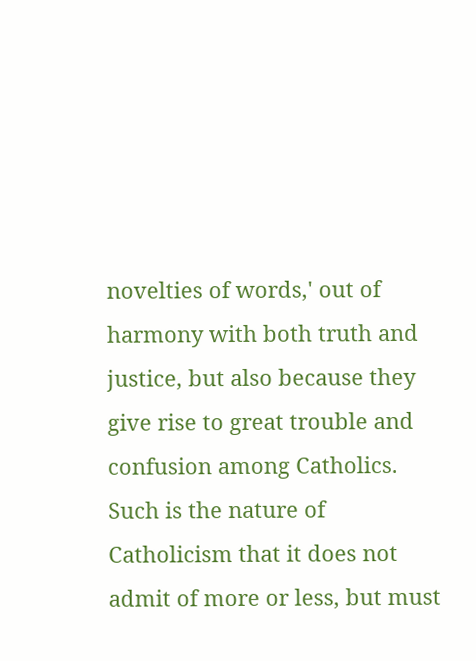novelties of words,' out of harmony with both truth and justice, but also because they give rise to great trouble and confusion among Catholics. Such is the nature of Catholicism that it does not admit of more or less, but must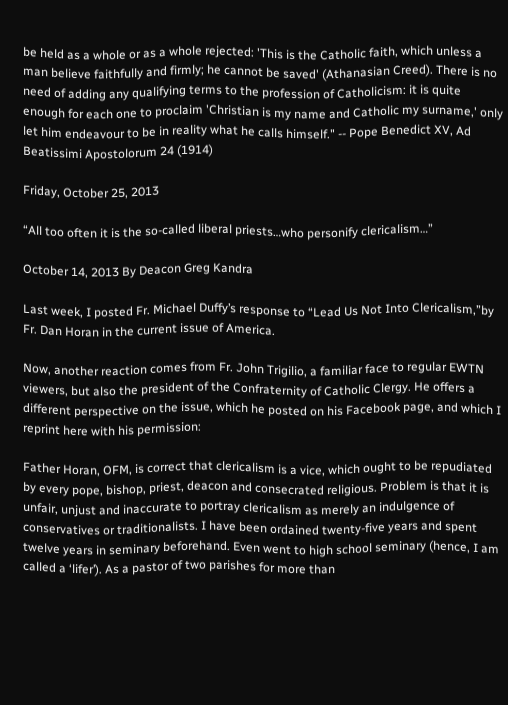be held as a whole or as a whole rejected: 'This is the Catholic faith, which unless a man believe faithfully and firmly; he cannot be saved' (Athanasian Creed). There is no need of adding any qualifying terms to the profession of Catholicism: it is quite enough for each one to proclaim 'Christian is my name and Catholic my surname,' only let him endeavour to be in reality what he calls himself." -- Pope Benedict XV, Ad Beatissimi Apostolorum 24 (1914)

Friday, October 25, 2013

“All too often it is the so-called liberal priests…who personify clericalism…”

October 14, 2013 By Deacon Greg Kandra

Last week, I posted Fr. Michael Duffy’s response to “Lead Us Not Into Clericalism,”by Fr. Dan Horan in the current issue of America.

Now, another reaction comes from Fr. John Trigilio, a familiar face to regular EWTN viewers, but also the president of the Confraternity of Catholic Clergy. He offers a different perspective on the issue, which he posted on his Facebook page, and which I reprint here with his permission:

Father Horan, OFM, is correct that clericalism is a vice, which ought to be repudiated by every pope, bishop, priest, deacon and consecrated religious. Problem is that it is unfair, unjust and inaccurate to portray clericalism as merely an indulgence of conservatives or traditionalists. I have been ordained twenty-five years and spent twelve years in seminary beforehand. Even went to high school seminary (hence, I am called a ‘lifer’). As a pastor of two parishes for more than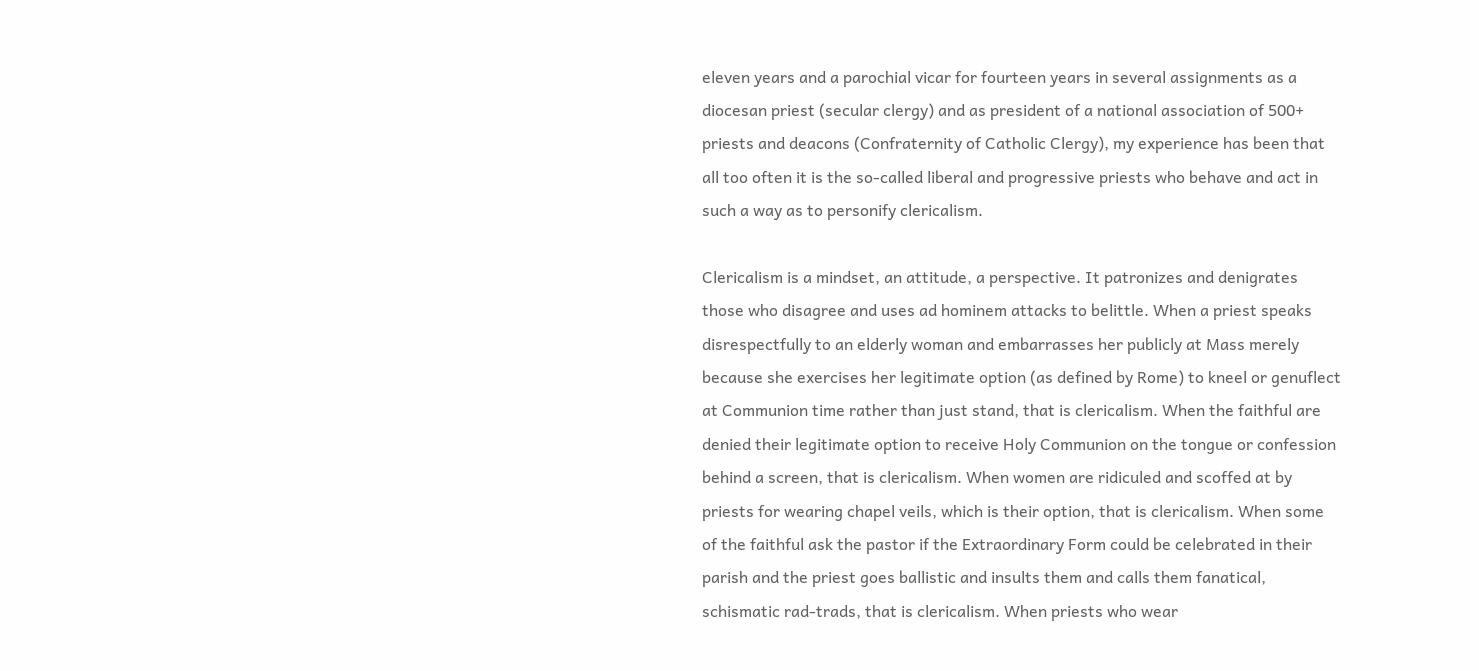eleven years and a parochial vicar for fourteen years in several assignments as a diocesan priest (secular clergy) and as president of a national association of 500+ priests and deacons (Confraternity of Catholic Clergy), my experience has been that all too often it is the so-called liberal and progressive priests who behave and act in such a way as to personify clericalism.

Clericalism is a mindset, an attitude, a perspective. It patronizes and denigrates those who disagree and uses ad hominem attacks to belittle. When a priest speaks disrespectfully to an elderly woman and embarrasses her publicly at Mass merely because she exercises her legitimate option (as defined by Rome) to kneel or genuflect at Communion time rather than just stand, that is clericalism. When the faithful are denied their legitimate option to receive Holy Communion on the tongue or confession behind a screen, that is clericalism. When women are ridiculed and scoffed at by priests for wearing chapel veils, which is their option, that is clericalism. When some of the faithful ask the pastor if the Extraordinary Form could be celebrated in their parish and the priest goes ballistic and insults them and calls them fanatical, schismatic rad-trads, that is clericalism. When priests who wear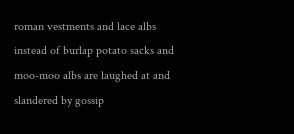roman vestments and lace albs instead of burlap potato sacks and moo-moo albs are laughed at and slandered by gossip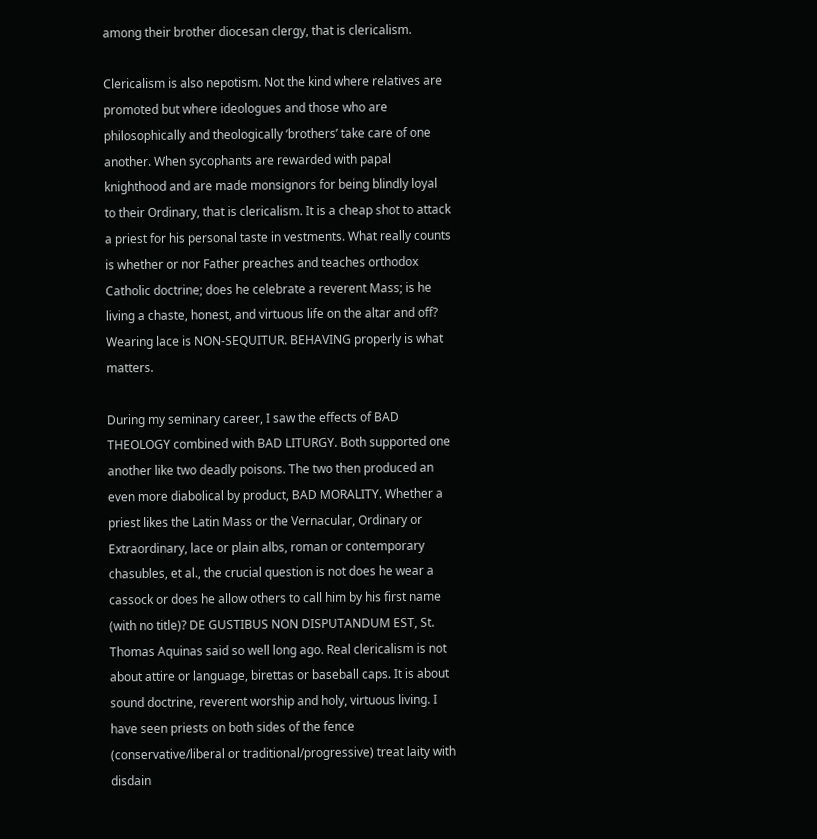among their brother diocesan clergy, that is clericalism.

Clericalism is also nepotism. Not the kind where relatives are promoted but where ideologues and those who are philosophically and theologically ‘brothers’ take care of one another. When sycophants are rewarded with papal knighthood and are made monsignors for being blindly loyal to their Ordinary, that is clericalism. It is a cheap shot to attack a priest for his personal taste in vestments. What really counts is whether or nor Father preaches and teaches orthodox Catholic doctrine; does he celebrate a reverent Mass; is he living a chaste, honest, and virtuous life on the altar and off? Wearing lace is NON-SEQUITUR. BEHAVING properly is what matters.

During my seminary career, I saw the effects of BAD THEOLOGY combined with BAD LITURGY. Both supported one another like two deadly poisons. The two then produced an even more diabolical by product, BAD MORALITY. Whether a priest likes the Latin Mass or the Vernacular, Ordinary or Extraordinary, lace or plain albs, roman or contemporary chasubles, et al., the crucial question is not does he wear a cassock or does he allow others to call him by his first name (with no title)? DE GUSTIBUS NON DISPUTANDUM EST, St. Thomas Aquinas said so well long ago. Real clericalism is not about attire or language, birettas or baseball caps. It is about sound doctrine, reverent worship and holy, virtuous living. I have seen priests on both sides of the fence (conservative/liberal or traditional/progressive) treat laity with disdain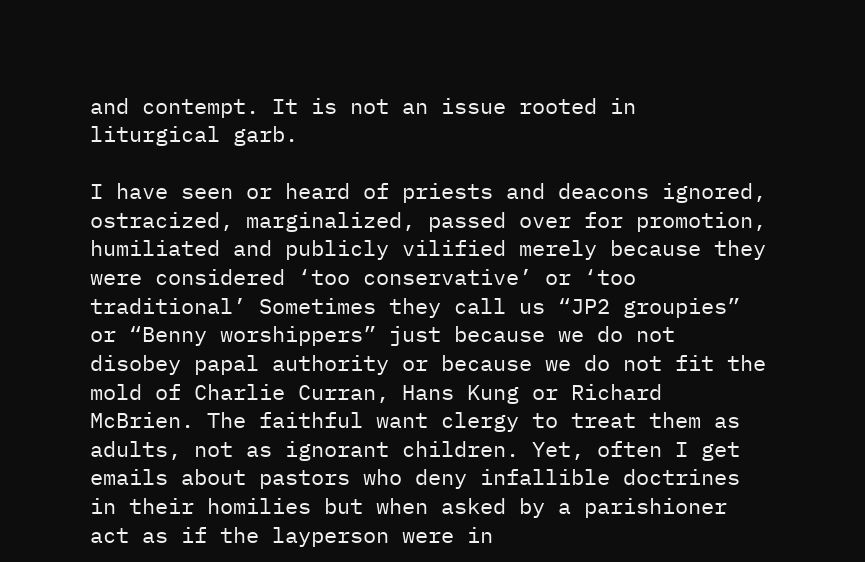and contempt. It is not an issue rooted in liturgical garb.

I have seen or heard of priests and deacons ignored, ostracized, marginalized, passed over for promotion, humiliated and publicly vilified merely because they were considered ‘too conservative’ or ‘too traditional’ Sometimes they call us “JP2 groupies” or “Benny worshippers” just because we do not disobey papal authority or because we do not fit the mold of Charlie Curran, Hans Kung or Richard McBrien. The faithful want clergy to treat them as adults, not as ignorant children. Yet, often I get emails about pastors who deny infallible doctrines in their homilies but when asked by a parishioner act as if the layperson were in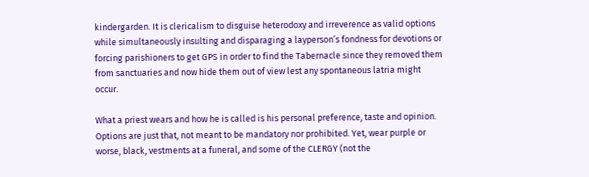kindergarden. It is clericalism to disguise heterodoxy and irreverence as valid options while simultaneously insulting and disparaging a layperson’s fondness for devotions or forcing parishioners to get GPS in order to find the Tabernacle since they removed them from sanctuaries and now hide them out of view lest any spontaneous latria might occur.

What a priest wears and how he is called is his personal preference, taste and opinion. Options are just that, not meant to be mandatory nor prohibited. Yet, wear purple or worse, black, vestments at a funeral, and some of the CLERGY (not the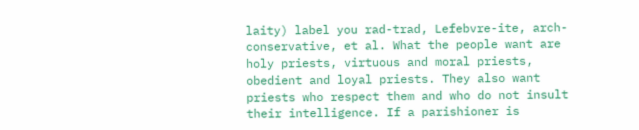laity) label you rad-trad, Lefebvre-ite, arch-conservative, et al. What the people want are holy priests, virtuous and moral priests, obedient and loyal priests. They also want priests who respect them and who do not insult their intelligence. If a parishioner is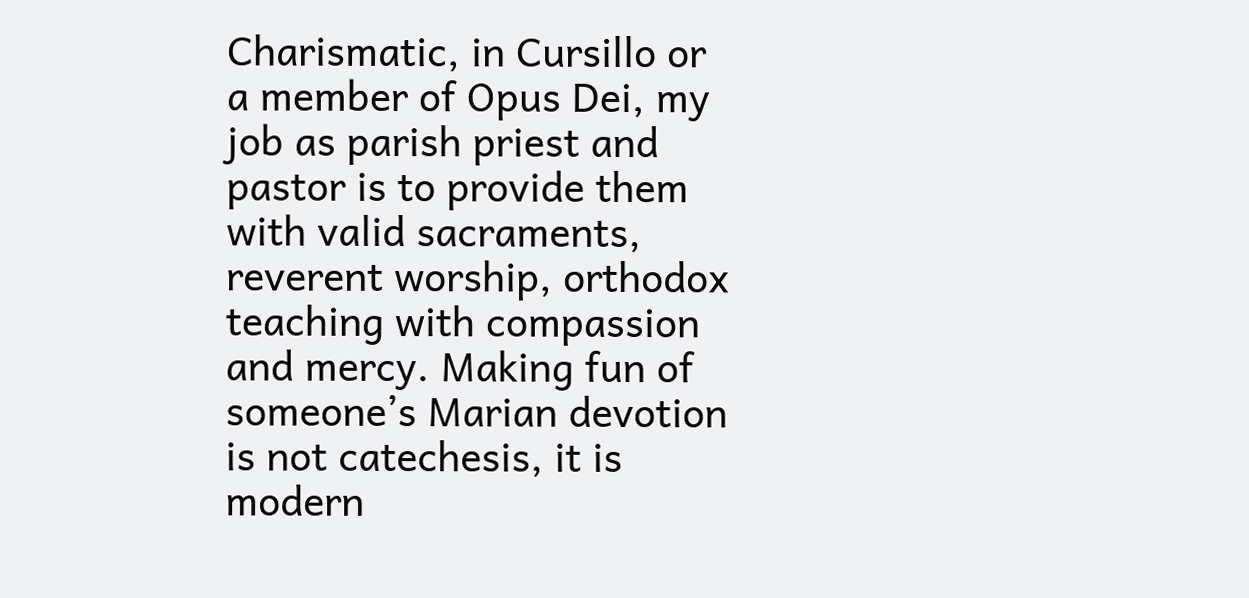Charismatic, in Cursillo or a member of Opus Dei, my job as parish priest and pastor is to provide them with valid sacraments, reverent worship, orthodox teaching with compassion and mercy. Making fun of someone’s Marian devotion is not catechesis, it is modern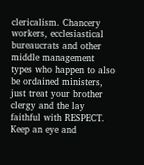clericalism. Chancery workers, ecclesiastical bureaucrats and other middle management types who happen to also be ordained ministers, just treat your brother clergy and the lay faithful with RESPECT. Keep an eye and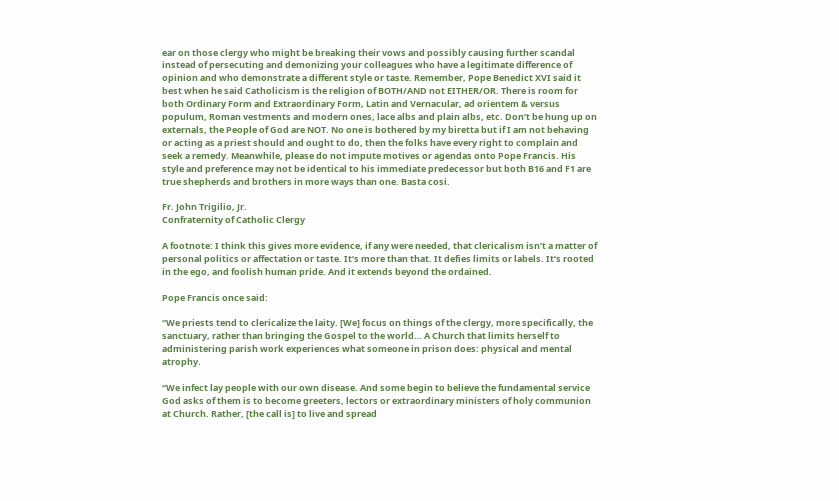ear on those clergy who might be breaking their vows and possibly causing further scandal instead of persecuting and demonizing your colleagues who have a legitimate difference of opinion and who demonstrate a different style or taste. Remember, Pope Benedict XVI said it best when he said Catholicism is the religion of BOTH/AND not EITHER/OR. There is room for both Ordinary Form and Extraordinary Form, Latin and Vernacular, ad orientem & versus populum, Roman vestments and modern ones, lace albs and plain albs, etc. Don’t be hung up on externals, the People of God are NOT. No one is bothered by my biretta but if I am not behaving or acting as a priest should and ought to do, then the folks have every right to complain and seek a remedy. Meanwhile, please do not impute motives or agendas onto Pope Francis. His style and preference may not be identical to his immediate predecessor but both B16 and F1 are true shepherds and brothers in more ways than one. Basta cosi.

Fr. John Trigilio, Jr.
Confraternity of Catholic Clergy

A footnote: I think this gives more evidence, if any were needed, that clericalism isn’t a matter of personal politics or affectation or taste. It’s more than that. It defies limits or labels. It’s rooted in the ego, and foolish human pride. And it extends beyond the ordained.

Pope Francis once said:

“We priests tend to clericalize the laity. [We] focus on things of the clergy, more specifically, the sanctuary, rather than bringing the Gospel to the world… A Church that limits herself to administering parish work experiences what someone in prison does: physical and mental atrophy.

“We infect lay people with our own disease. And some begin to believe the fundamental service God asks of them is to become greeters, lectors or extraordinary ministers of holy communion at Church. Rather, [the call is] to live and spread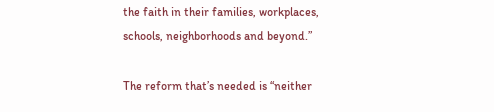the faith in their families, workplaces, schools, neighborhoods and beyond.”

The reform that’s needed is “neither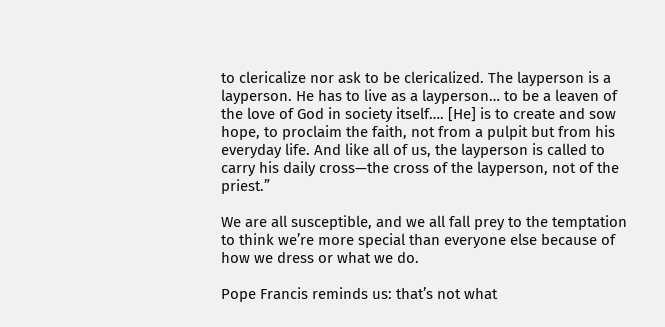to clericalize nor ask to be clericalized. The layperson is a layperson. He has to live as a layperson… to be a leaven of the love of God in society itself…. [He] is to create and sow hope, to proclaim the faith, not from a pulpit but from his everyday life. And like all of us, the layperson is called to carry his daily cross—the cross of the layperson, not of the priest.”

We are all susceptible, and we all fall prey to the temptation to think we’re more special than everyone else because of how we dress or what we do.

Pope Francis reminds us: that’s not what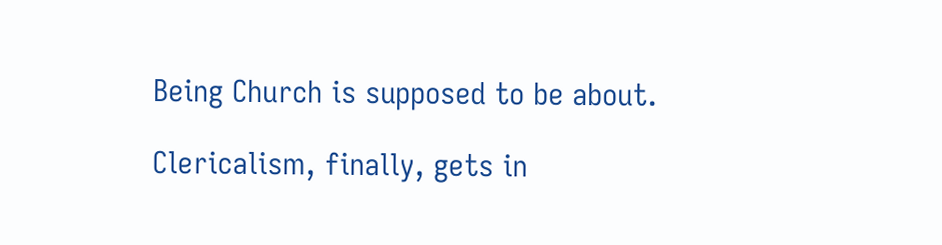Being Church is supposed to be about.

Clericalism, finally, gets in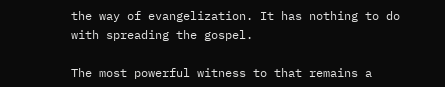the way of evangelization. It has nothing to do with spreading the gospel.

The most powerful witness to that remains a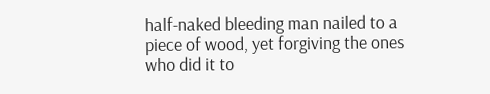half-naked bleeding man nailed to a piece of wood, yet forgiving the ones who did it to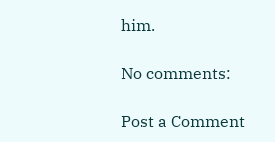him.

No comments:

Post a Comment